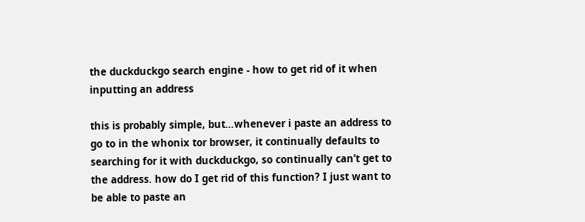the duckduckgo search engine - how to get rid of it when inputting an address

this is probably simple, but…whenever i paste an address to go to in the whonix tor browser, it continually defaults to searching for it with duckduckgo, so continually can’t get to the address. how do I get rid of this function? I just want to be able to paste an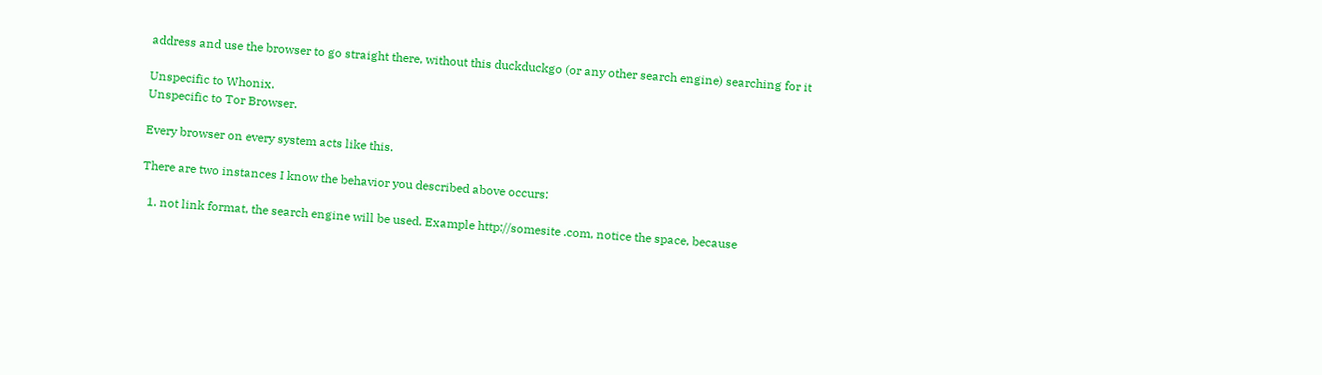address and use the browser to go straight there, without this duckduckgo (or any other search engine) searching for it

Unspecific to Whonix.
Unspecific to Tor Browser.

Every browser on every system acts like this.

There are two instances I know the behavior you described above occurs:

  1. not link format, the search engine will be used. Example http://somesite .com, notice the space, because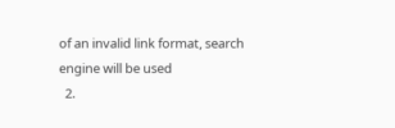of an invalid link format, search engine will be used
  2.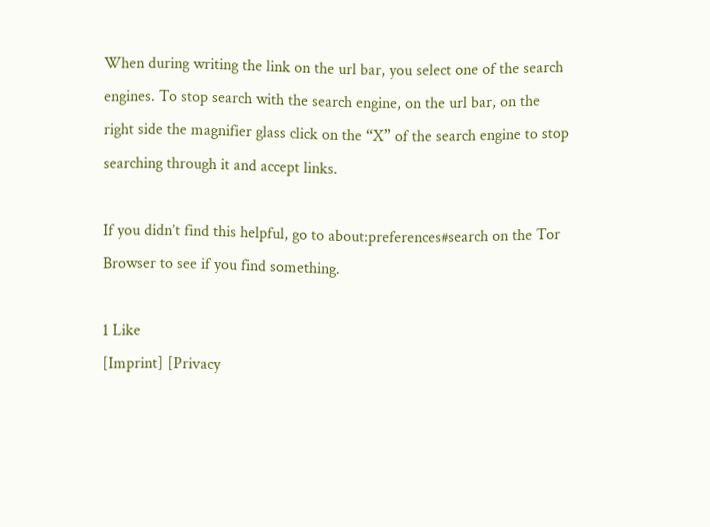When during writing the link on the url bar, you select one of the search engines. To stop search with the search engine, on the url bar, on the right side the magnifier glass click on the “X” of the search engine to stop searching through it and accept links.

If you didn’t find this helpful, go to about:preferences#search on the Tor Browser to see if you find something.

1 Like
[Imprint] [Privacy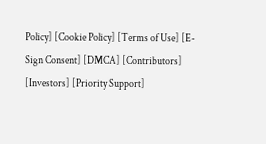Policy] [Cookie Policy] [Terms of Use] [E-Sign Consent] [DMCA] [Contributors] [Investors] [Priority Support]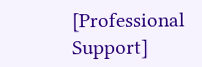[Professional Support]